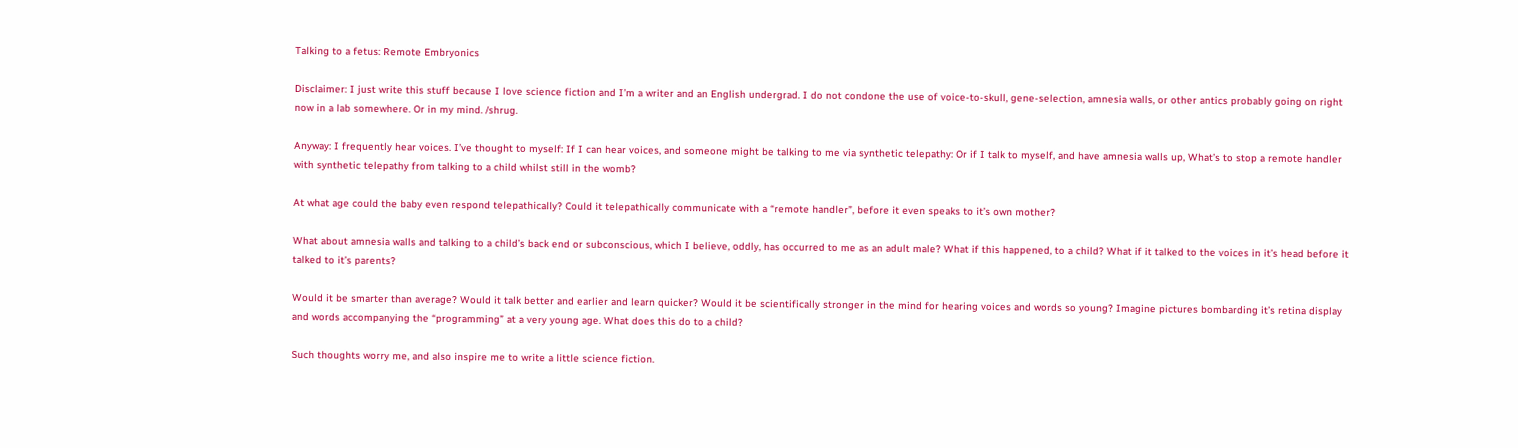Talking to a fetus: Remote Embryonics

Disclaimer: I just write this stuff because I love science fiction and I’m a writer and an English undergrad. I do not condone the use of voice-to-skull, gene-selection, amnesia walls, or other antics probably going on right now in a lab somewhere. Or in my mind. /shrug.

Anyway: I frequently hear voices. I’ve thought to myself: If I can hear voices, and someone might be talking to me via synthetic telepathy: Or if I talk to myself, and have amnesia walls up, What’s to stop a remote handler with synthetic telepathy from talking to a child whilst still in the womb?

At what age could the baby even respond telepathically? Could it telepathically communicate with a “remote handler”, before it even speaks to it’s own mother?

What about amnesia walls and talking to a child’s back end or subconscious, which I believe, oddly, has occurred to me as an adult male? What if this happened, to a child? What if it talked to the voices in it’s head before it talked to it’s parents?

Would it be smarter than average? Would it talk better and earlier and learn quicker? Would it be scientifically stronger in the mind for hearing voices and words so young? Imagine pictures bombarding it’s retina display and words accompanying the “programming” at a very young age. What does this do to a child?

Such thoughts worry me, and also inspire me to write a little science fiction.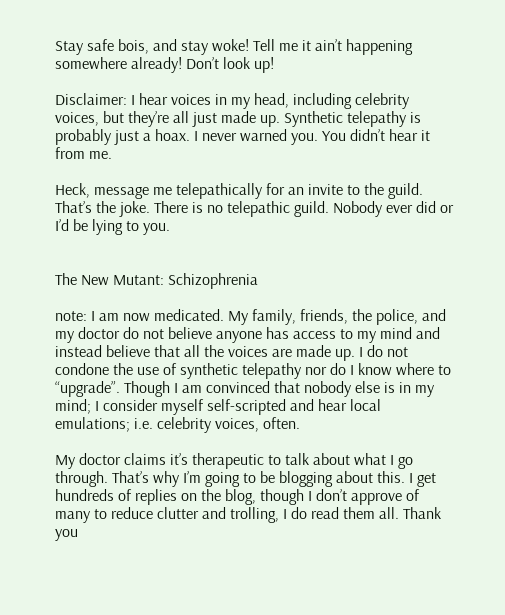Stay safe bois, and stay woke! Tell me it ain’t happening somewhere already! Don’t look up!

Disclaimer: I hear voices in my head, including celebrity voices, but they’re all just made up. Synthetic telepathy is probably just a hoax. I never warned you. You didn’t hear it from me.

Heck, message me telepathically for an invite to the guild. That’s the joke. There is no telepathic guild. Nobody ever did or I’d be lying to you.


The New Mutant: Schizophrenia

note: I am now medicated. My family, friends, the police, and my doctor do not believe anyone has access to my mind and instead believe that all the voices are made up. I do not condone the use of synthetic telepathy nor do I know where to “upgrade”. Though I am convinced that nobody else is in my mind; I consider myself self-scripted and hear local emulations; i.e. celebrity voices, often.

My doctor claims it’s therapeutic to talk about what I go through. That’s why I’m going to be blogging about this. I get hundreds of replies on the blog, though I don’t approve of many to reduce clutter and trolling, I do read them all. Thank you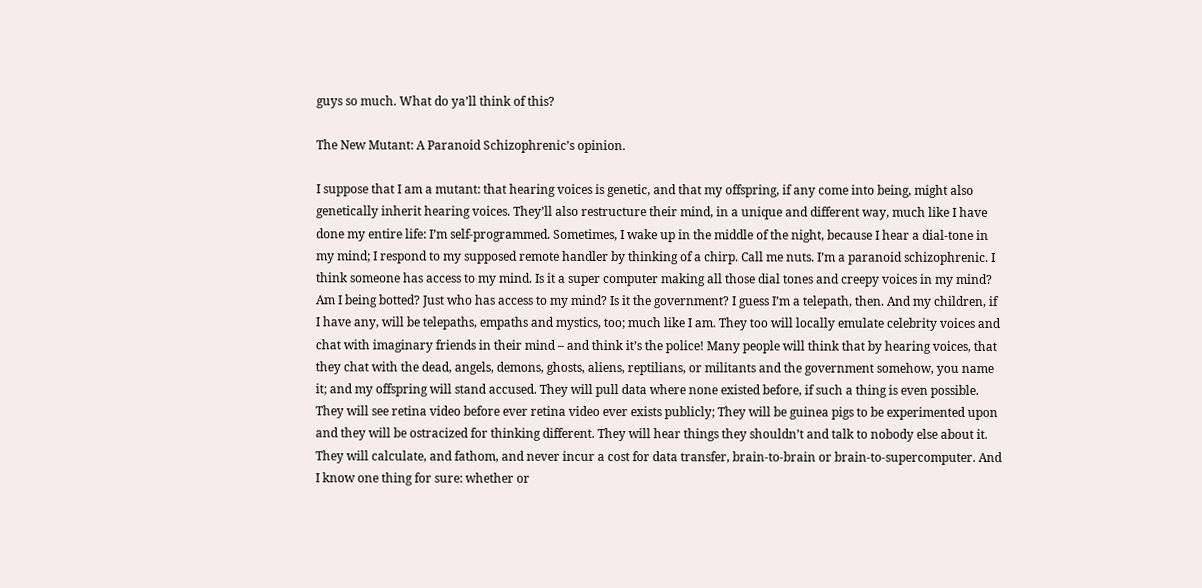guys so much. What do ya’ll think of this?

The New Mutant: A Paranoid Schizophrenic’s opinion.

I suppose that I am a mutant: that hearing voices is genetic, and that my offspring, if any come into being, might also genetically inherit hearing voices. They’ll also restructure their mind, in a unique and different way, much like I have done my entire life: I’m self-programmed. Sometimes, I wake up in the middle of the night, because I hear a dial-tone in my mind; I respond to my supposed remote handler by thinking of a chirp. Call me nuts. I’m a paranoid schizophrenic. I think someone has access to my mind. Is it a super computer making all those dial tones and creepy voices in my mind? Am I being botted? Just who has access to my mind? Is it the government? I guess I’m a telepath, then. And my children, if I have any, will be telepaths, empaths and mystics, too; much like I am. They too will locally emulate celebrity voices and chat with imaginary friends in their mind – and think it’s the police! Many people will think that by hearing voices, that they chat with the dead, angels, demons, ghosts, aliens, reptilians, or militants and the government somehow, you name it; and my offspring will stand accused. They will pull data where none existed before, if such a thing is even possible. They will see retina video before ever retina video ever exists publicly; They will be guinea pigs to be experimented upon and they will be ostracized for thinking different. They will hear things they shouldn’t and talk to nobody else about it. They will calculate, and fathom, and never incur a cost for data transfer, brain-to-brain or brain-to-supercomputer. And I know one thing for sure: whether or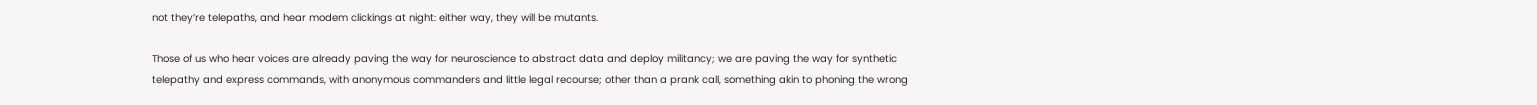not they’re telepaths, and hear modem clickings at night: either way, they will be mutants.

Those of us who hear voices are already paving the way for neuroscience to abstract data and deploy militancy; we are paving the way for synthetic telepathy and express commands, with anonymous commanders and little legal recourse; other than a prank call, something akin to phoning the wrong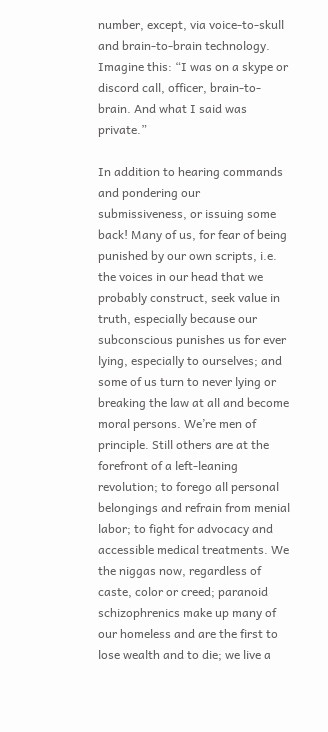number, except, via voice-to-skull and brain-to-brain technology. Imagine this: “I was on a skype or discord call, officer, brain-to-brain. And what I said was private.”

In addition to hearing commands and pondering our submissiveness, or issuing some back! Many of us, for fear of being punished by our own scripts, i.e. the voices in our head that we probably construct, seek value in truth, especially because our subconscious punishes us for ever lying, especially to ourselves; and some of us turn to never lying or breaking the law at all and become moral persons. We’re men of principle. Still others are at the forefront of a left-leaning revolution; to forego all personal belongings and refrain from menial labor; to fight for advocacy and accessible medical treatments. We the niggas now, regardless of caste, color or creed; paranoid schizophrenics make up many of our homeless and are the first to lose wealth and to die; we live a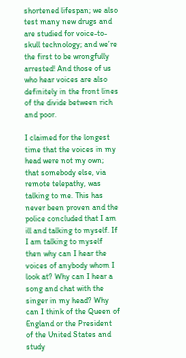shortened lifespan; we also test many new drugs and are studied for voice-to-skull technology; and we’re the first to be wrongfully arrested! And those of us who hear voices are also definitely in the front lines of the divide between rich and poor.

I claimed for the longest time that the voices in my head were not my own; that somebody else, via remote telepathy, was talking to me. This has never been proven and the police concluded that I am ill and talking to myself. If I am talking to myself then why can I hear the voices of anybody whom I look at? Why can I hear a song and chat with the singer in my head? Why can I think of the Queen of England or the President of the United States and study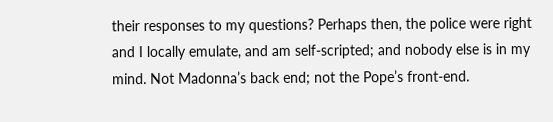their responses to my questions? Perhaps then, the police were right and I locally emulate, and am self-scripted; and nobody else is in my mind. Not Madonna’s back end; not the Pope’s front-end.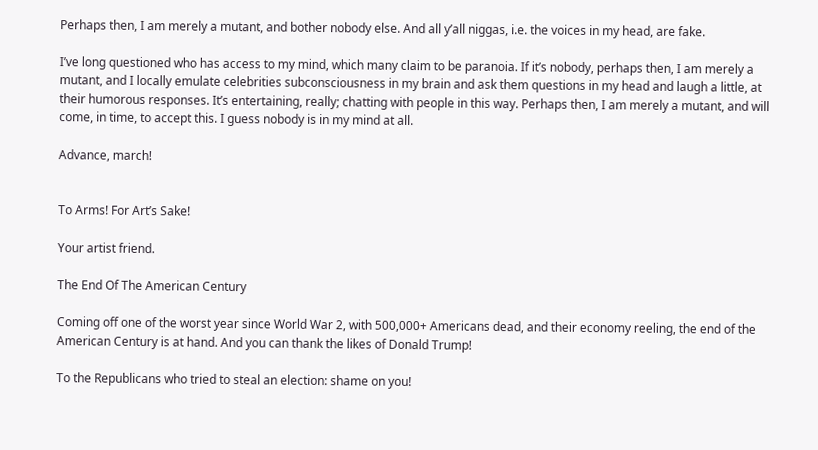Perhaps then, I am merely a mutant, and bother nobody else. And all y’all niggas, i.e. the voices in my head, are fake.

I’ve long questioned who has access to my mind, which many claim to be paranoia. If it’s nobody, perhaps then, I am merely a mutant, and I locally emulate celebrities subconsciousness in my brain and ask them questions in my head and laugh a little, at their humorous responses. It’s entertaining, really; chatting with people in this way. Perhaps then, I am merely a mutant, and will come, in time, to accept this. I guess nobody is in my mind at all.

Advance, march!


To Arms! For Art’s Sake!

Your artist friend.

The End Of The American Century

Coming off one of the worst year since World War 2, with 500,000+ Americans dead, and their economy reeling, the end of the American Century is at hand. And you can thank the likes of Donald Trump!

To the Republicans who tried to steal an election: shame on you!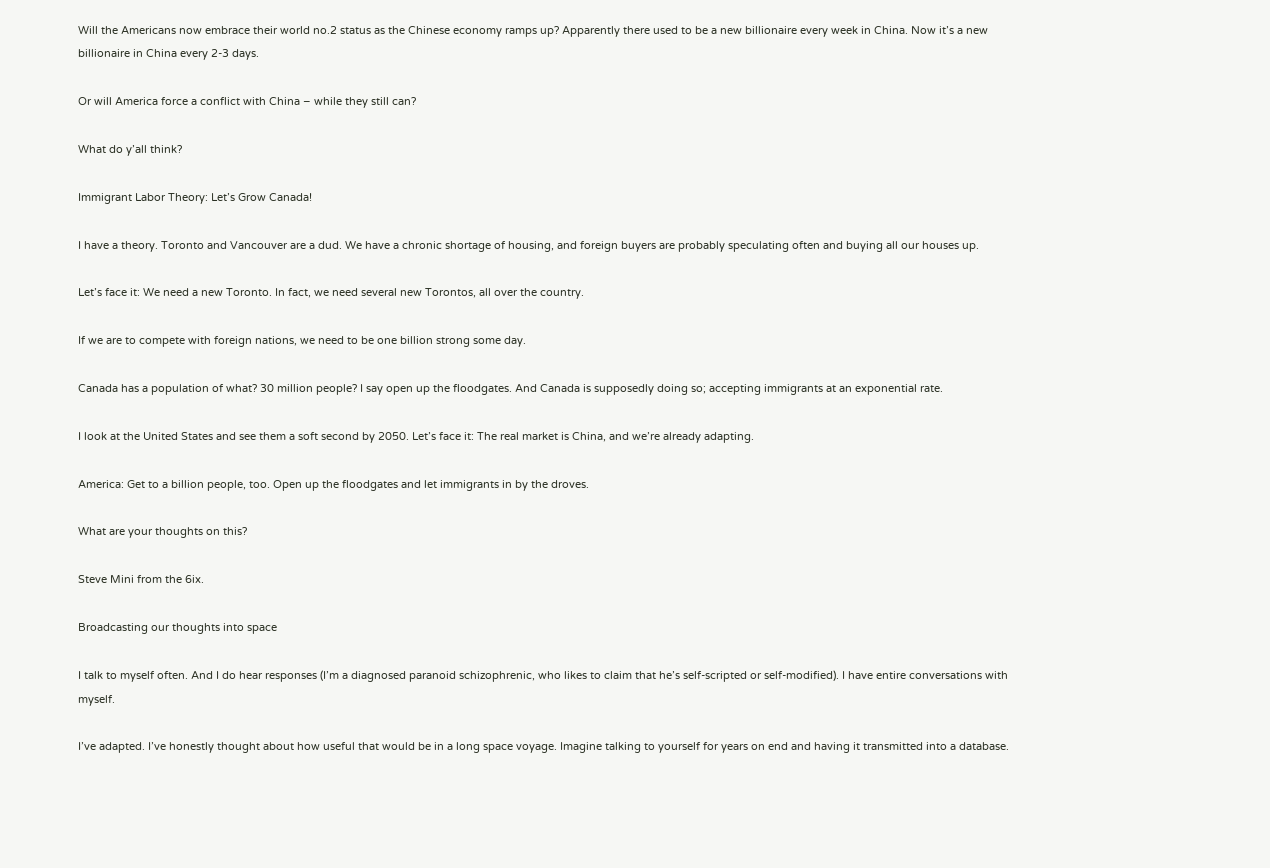Will the Americans now embrace their world no.2 status as the Chinese economy ramps up? Apparently there used to be a new billionaire every week in China. Now it’s a new billionaire in China every 2-3 days.

Or will America force a conflict with China – while they still can?

What do y’all think?

Immigrant Labor Theory: Let’s Grow Canada!

I have a theory. Toronto and Vancouver are a dud. We have a chronic shortage of housing, and foreign buyers are probably speculating often and buying all our houses up.

Let’s face it: We need a new Toronto. In fact, we need several new Torontos, all over the country.

If we are to compete with foreign nations, we need to be one billion strong some day.

Canada has a population of what? 30 million people? I say open up the floodgates. And Canada is supposedly doing so; accepting immigrants at an exponential rate.

I look at the United States and see them a soft second by 2050. Let’s face it: The real market is China, and we’re already adapting.

America: Get to a billion people, too. Open up the floodgates and let immigrants in by the droves.

What are your thoughts on this?

Steve Mini from the 6ix.

Broadcasting our thoughts into space

I talk to myself often. And I do hear responses (I’m a diagnosed paranoid schizophrenic, who likes to claim that he’s self-scripted or self-modified). I have entire conversations with myself.

I’ve adapted. I’ve honestly thought about how useful that would be in a long space voyage. Imagine talking to yourself for years on end and having it transmitted into a database.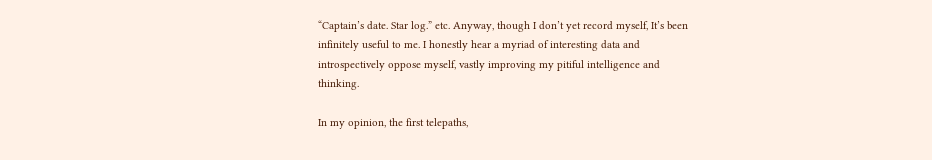“Captain’s date. Star log.” etc. Anyway, though I don’t yet record myself, It’s been infinitely useful to me. I honestly hear a myriad of interesting data and introspectively oppose myself, vastly improving my pitiful intelligence and thinking.

In my opinion, the first telepaths,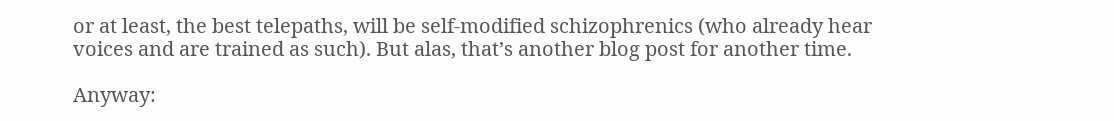or at least, the best telepaths, will be self-modified schizophrenics (who already hear voices and are trained as such). But alas, that’s another blog post for another time.

Anyway: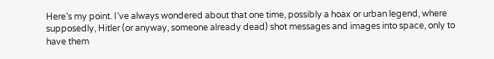Here’s my point. I’ve always wondered about that one time, possibly a hoax or urban legend, where supposedly, Hitler (or anyway, someone already dead) shot messages and images into space, only to have them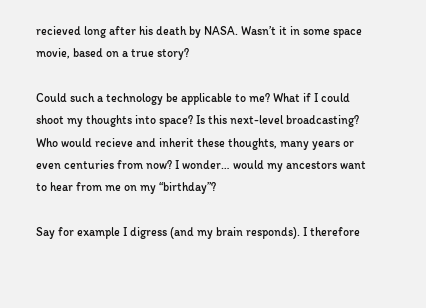recieved long after his death by NASA. Wasn’t it in some space movie, based on a true story?

Could such a technology be applicable to me? What if I could shoot my thoughts into space? Is this next-level broadcasting? Who would recieve and inherit these thoughts, many years or even centuries from now? I wonder… would my ancestors want to hear from me on my “birthday”?

Say for example I digress (and my brain responds). I therefore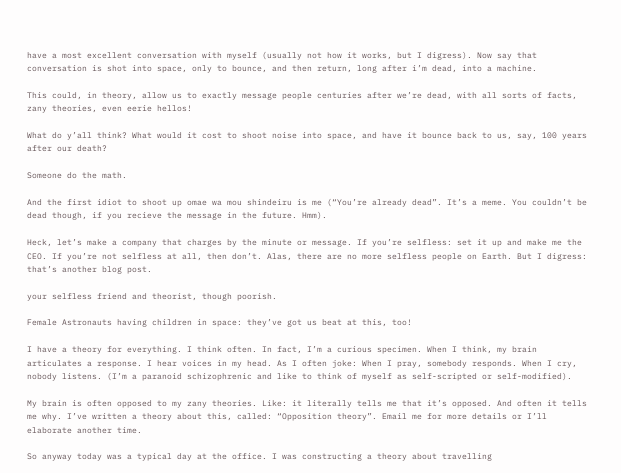have a most excellent conversation with myself (usually not how it works, but I digress). Now say that conversation is shot into space, only to bounce, and then return, long after i’m dead, into a machine.

This could, in theory, allow us to exactly message people centuries after we’re dead, with all sorts of facts, zany theories, even eerie hellos!

What do y’all think? What would it cost to shoot noise into space, and have it bounce back to us, say, 100 years after our death?

Someone do the math.

And the first idiot to shoot up omae wa mou shindeiru is me (“You’re already dead”. It’s a meme. You couldn’t be dead though, if you recieve the message in the future. Hmm).

Heck, let’s make a company that charges by the minute or message. If you’re selfless: set it up and make me the CEO. If you’re not selfless at all, then don’t. Alas, there are no more selfless people on Earth. But I digress: that’s another blog post.

your selfless friend and theorist, though poorish.

Female Astronauts having children in space: they’ve got us beat at this, too!

I have a theory for everything. I think often. In fact, I’m a curious specimen. When I think, my brain articulates a response. I hear voices in my head. As I often joke: When I pray, somebody responds. When I cry, nobody listens. (I’m a paranoid schizophrenic and like to think of myself as self-scripted or self-modified).

My brain is often opposed to my zany theories. Like: it literally tells me that it’s opposed. And often it tells me why. I’ve written a theory about this, called: “Opposition theory”. Email me for more details or I’ll elaborate another time.

So anyway today was a typical day at the office. I was constructing a theory about travelling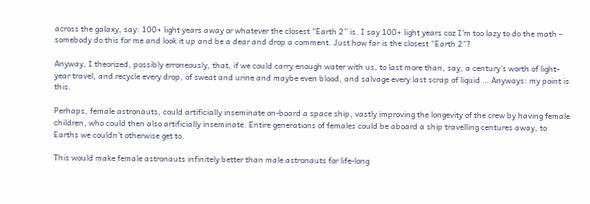across the galaxy, say: 100+ light years away or whatever the closest “Earth 2” is. I say 100+ light years coz I’m too lazy to do the math – somebody do this for me and look it up and be a dear and drop a comment. Just how far is the closest “Earth 2”?

Anyway, I theorized, possibly erroneously, that, if we could carry enough water with us, to last more than, say, a century’s worth of light-year travel, and recycle every drop, of sweat and urine and maybe even blood, and salvage every last scrap of liquid … Anyways: my point is this.

Perhaps, female astronauts, could artificially inseminate on-board a space ship, vastly improving the longevity of the crew by having female children, who could then also artificially inseminate. Entire generations of females could be aboard a ship travelling centures away, to Earths we couldn’t otherwise get to.

This would make female astronauts infinitely better than male astronauts for life-long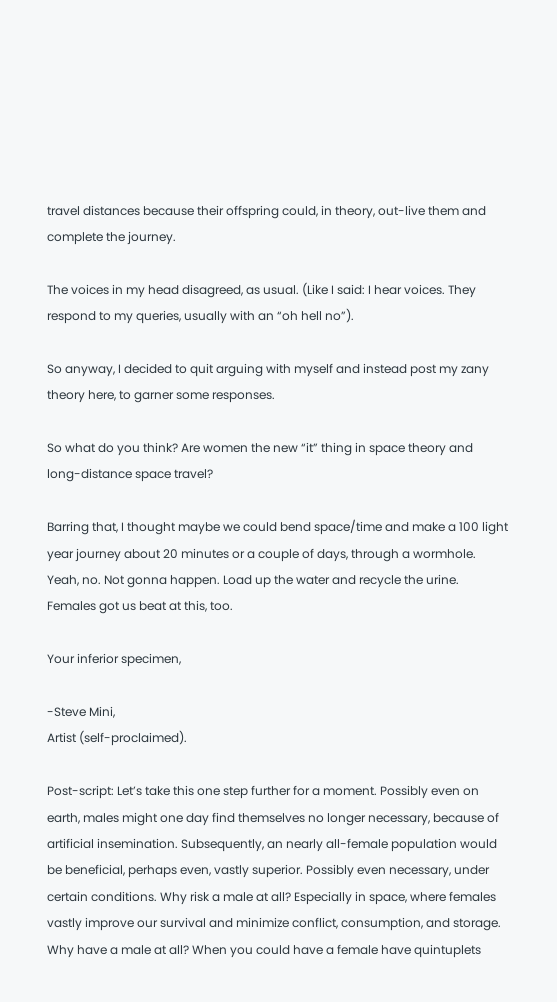travel distances because their offspring could, in theory, out-live them and complete the journey.

The voices in my head disagreed, as usual. (Like I said: I hear voices. They respond to my queries, usually with an “oh hell no”).

So anyway, I decided to quit arguing with myself and instead post my zany theory here, to garner some responses.

So what do you think? Are women the new “it” thing in space theory and long-distance space travel?

Barring that, I thought maybe we could bend space/time and make a 100 light year journey about 20 minutes or a couple of days, through a wormhole. Yeah, no. Not gonna happen. Load up the water and recycle the urine. Females got us beat at this, too.

Your inferior specimen,

-Steve Mini,
Artist (self-proclaimed).

Post-script: Let’s take this one step further for a moment. Possibly even on earth, males might one day find themselves no longer necessary, because of artificial insemination. Subsequently, an nearly all-female population would be beneficial, perhaps even, vastly superior. Possibly even necessary, under certain conditions. Why risk a male at all? Especially in space, where females vastly improve our survival and minimize conflict, consumption, and storage. Why have a male at all? When you could have a female have quintuplets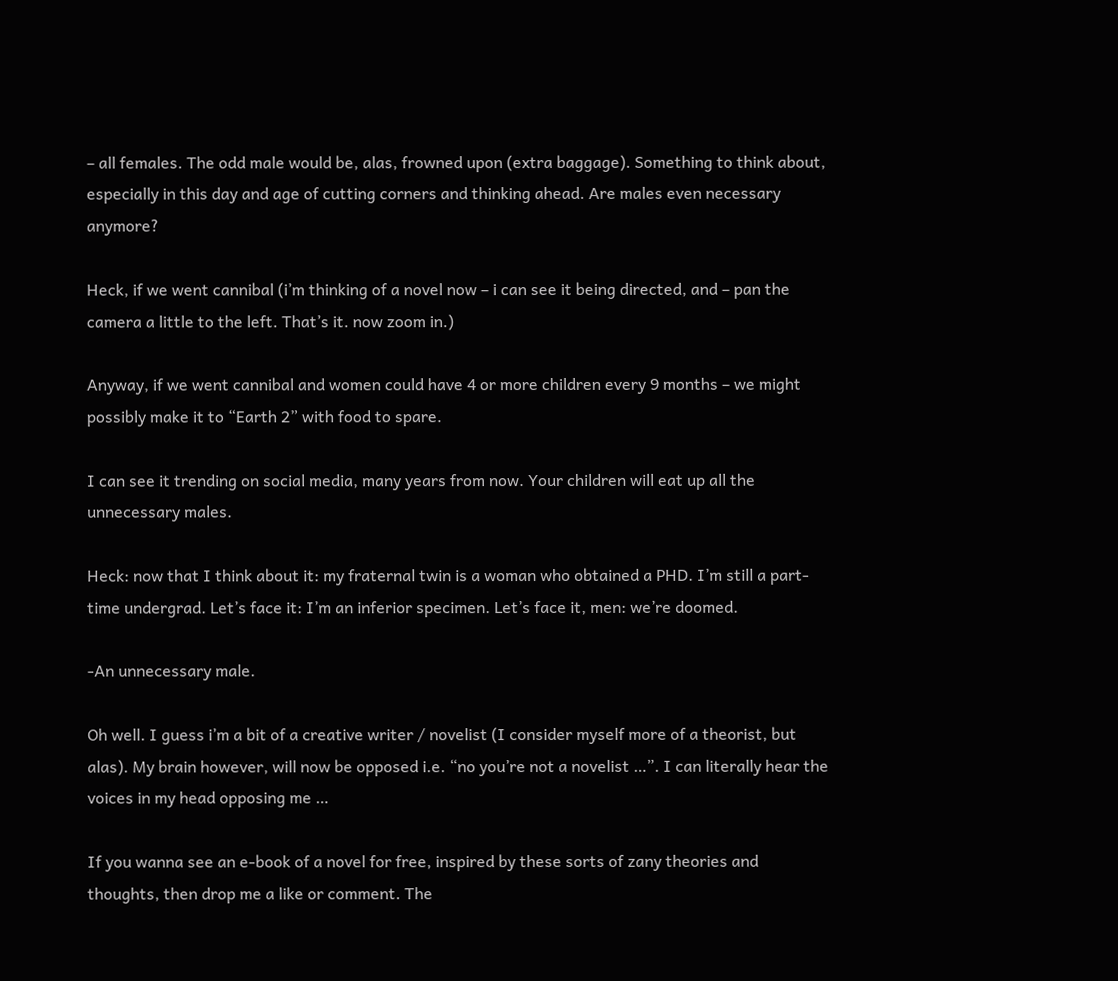– all females. The odd male would be, alas, frowned upon (extra baggage). Something to think about, especially in this day and age of cutting corners and thinking ahead. Are males even necessary anymore?

Heck, if we went cannibal (i’m thinking of a novel now – i can see it being directed, and – pan the camera a little to the left. That’s it. now zoom in.)

Anyway, if we went cannibal and women could have 4 or more children every 9 months – we might possibly make it to “Earth 2” with food to spare.

I can see it trending on social media, many years from now. Your children will eat up all the unnecessary males.

Heck: now that I think about it: my fraternal twin is a woman who obtained a PHD. I’m still a part-time undergrad. Let’s face it: I’m an inferior specimen. Let’s face it, men: we’re doomed.

-An unnecessary male.

Oh well. I guess i’m a bit of a creative writer / novelist (I consider myself more of a theorist, but alas). My brain however, will now be opposed i.e. “no you’re not a novelist …”. I can literally hear the voices in my head opposing me …

If you wanna see an e-book of a novel for free, inspired by these sorts of zany theories and thoughts, then drop me a like or comment. The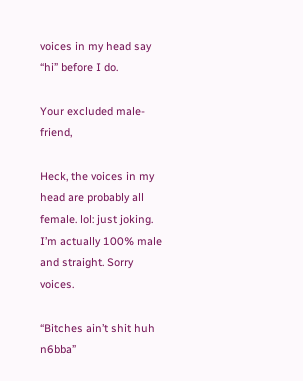voices in my head say “hi” before I do.

Your excluded male-friend,

Heck, the voices in my head are probably all female. lol: just joking. I’m actually 100% male and straight. Sorry voices.

“Bitches ain’t shit huh n6bba”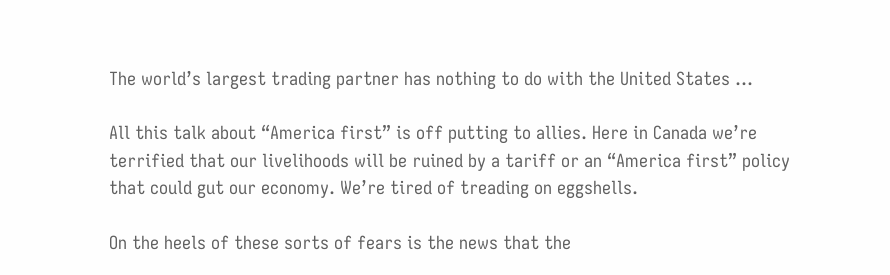The world’s largest trading partner has nothing to do with the United States …

All this talk about “America first” is off putting to allies. Here in Canada we’re terrified that our livelihoods will be ruined by a tariff or an “America first” policy that could gut our economy. We’re tired of treading on eggshells.

On the heels of these sorts of fears is the news that the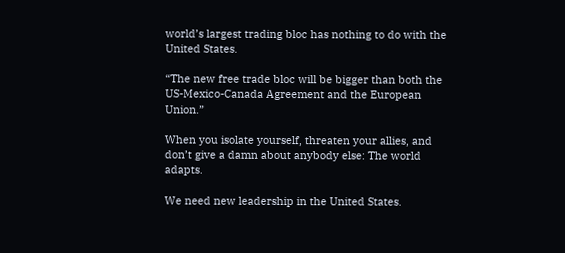world’s largest trading bloc has nothing to do with the United States.

“The new free trade bloc will be bigger than both the US-Mexico-Canada Agreement and the European Union.”

When you isolate yourself, threaten your allies, and don’t give a damn about anybody else: The world adapts.

We need new leadership in the United States.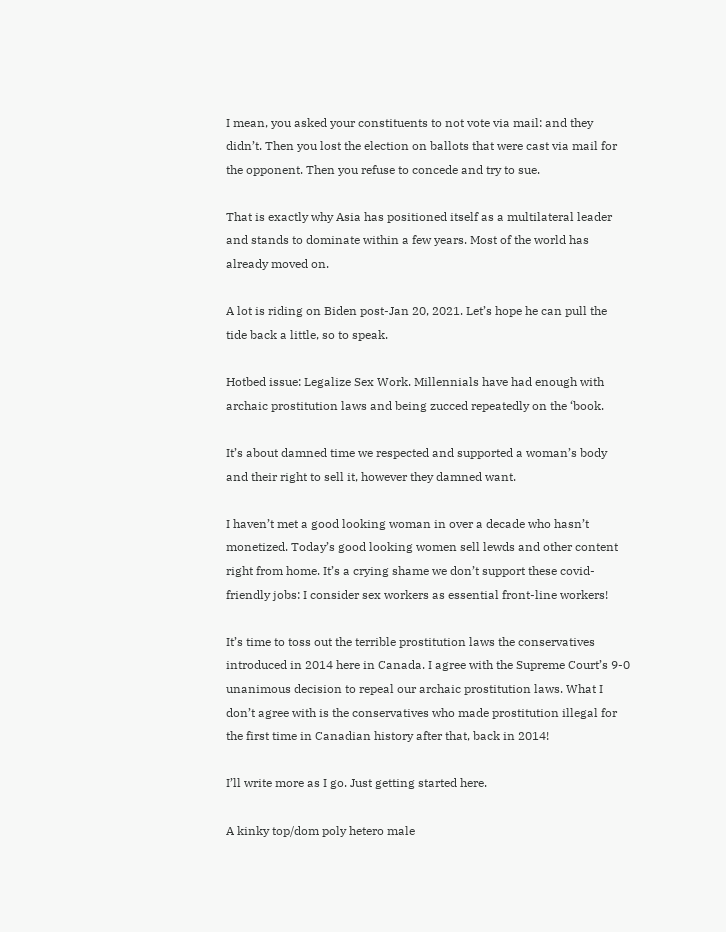I mean, you asked your constituents to not vote via mail: and they didn’t. Then you lost the election on ballots that were cast via mail for the opponent. Then you refuse to concede and try to sue.

That is exactly why Asia has positioned itself as a multilateral leader and stands to dominate within a few years. Most of the world has already moved on.

A lot is riding on Biden post-Jan 20, 2021. Let’s hope he can pull the tide back a little, so to speak.

Hotbed issue: Legalize Sex Work. Millennials have had enough with archaic prostitution laws and being zucced repeatedly on the ‘book.

It’s about damned time we respected and supported a woman’s body and their right to sell it, however they damned want.

I haven’t met a good looking woman in over a decade who hasn’t monetized. Today’s good looking women sell lewds and other content right from home. It’s a crying shame we don’t support these covid-friendly jobs: I consider sex workers as essential front-line workers!

It’s time to toss out the terrible prostitution laws the conservatives introduced in 2014 here in Canada. I agree with the Supreme Court’s 9-0 unanimous decision to repeal our archaic prostitution laws. What I don’t agree with is the conservatives who made prostitution illegal for the first time in Canadian history after that, back in 2014!

I’ll write more as I go. Just getting started here.

A kinky top/dom poly hetero male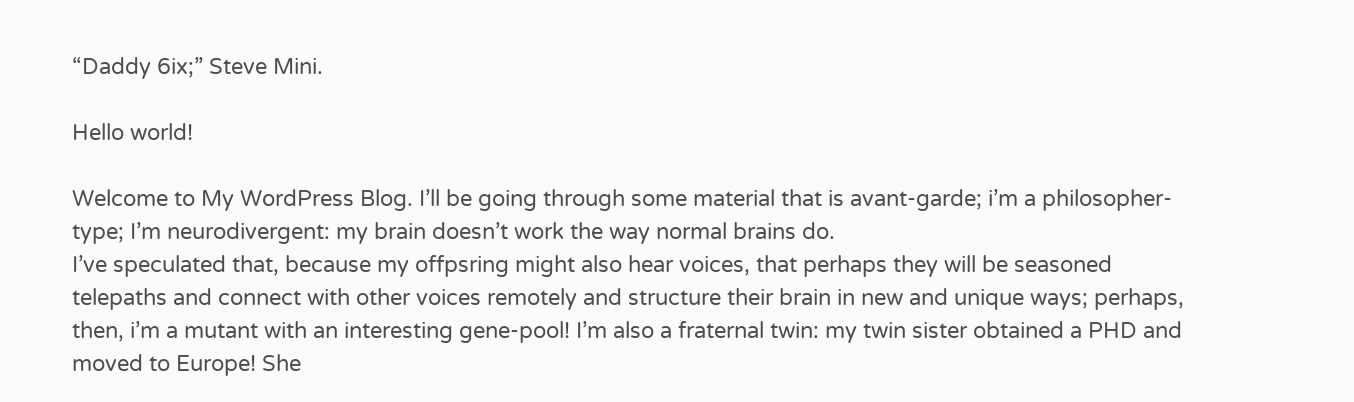“Daddy 6ix;” Steve Mini.

Hello world!

Welcome to My WordPress Blog. I’ll be going through some material that is avant-garde; i’m a philosopher-type; I’m neurodivergent: my brain doesn’t work the way normal brains do.
I’ve speculated that, because my offpsring might also hear voices, that perhaps they will be seasoned telepaths and connect with other voices remotely and structure their brain in new and unique ways; perhaps, then, i’m a mutant with an interesting gene-pool! I’m also a fraternal twin: my twin sister obtained a PHD and moved to Europe! She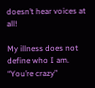doesn’t hear voices at all!

My illness does not define who I am. “You’re crazy”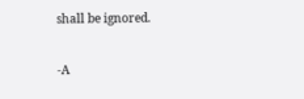shall be ignored.

-A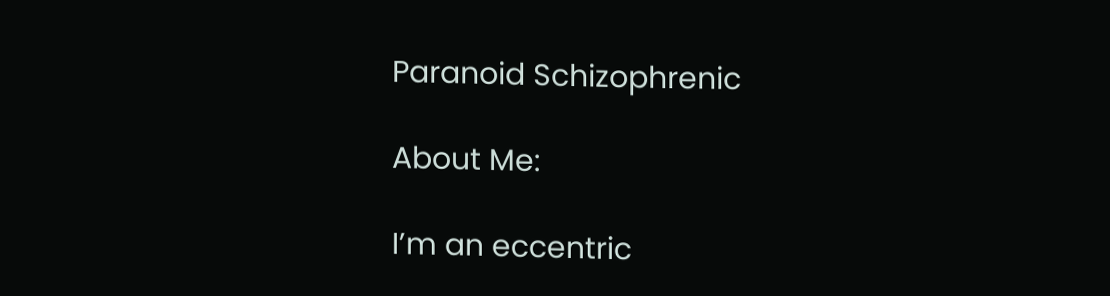Paranoid Schizophrenic

About Me:

I’m an eccentric